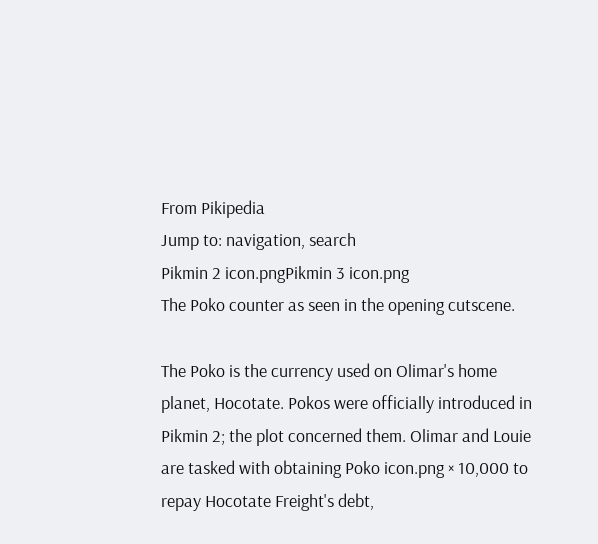From Pikipedia
Jump to: navigation, search
Pikmin 2 icon.pngPikmin 3 icon.png
The Poko counter as seen in the opening cutscene.

The Poko is the currency used on Olimar's home planet, Hocotate. Pokos were officially introduced in Pikmin 2; the plot concerned them. Olimar and Louie are tasked with obtaining Poko icon.png × 10,000 to repay Hocotate Freight's debt,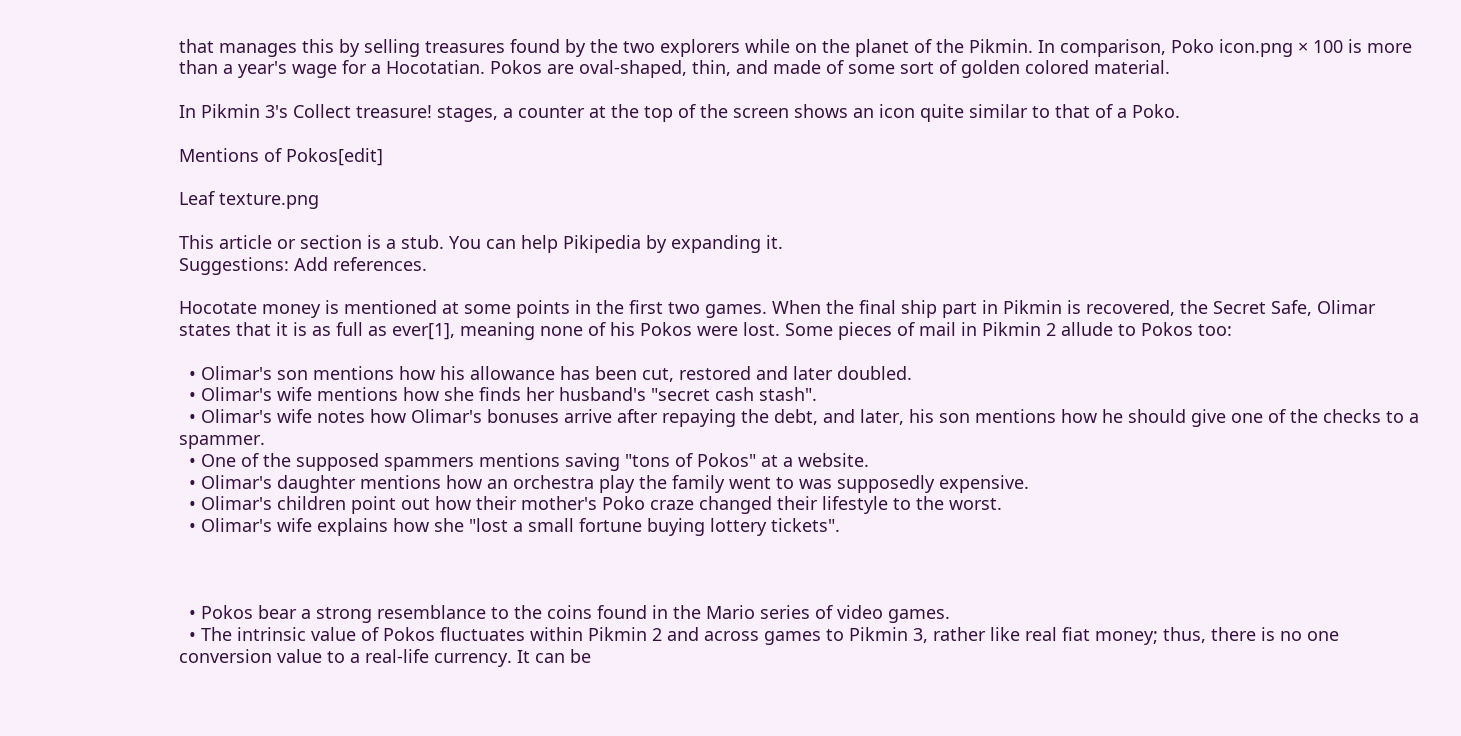that manages this by selling treasures found by the two explorers while on the planet of the Pikmin. In comparison, Poko icon.png × 100 is more than a year's wage for a Hocotatian. Pokos are oval-shaped, thin, and made of some sort of golden colored material.

In Pikmin 3's Collect treasure! stages, a counter at the top of the screen shows an icon quite similar to that of a Poko.

Mentions of Pokos[edit]

Leaf texture.png

This article or section is a stub. You can help Pikipedia by expanding it.
Suggestions: Add references.

Hocotate money is mentioned at some points in the first two games. When the final ship part in Pikmin is recovered, the Secret Safe, Olimar states that it is as full as ever[1], meaning none of his Pokos were lost. Some pieces of mail in Pikmin 2 allude to Pokos too:

  • Olimar's son mentions how his allowance has been cut, restored and later doubled.
  • Olimar's wife mentions how she finds her husband's "secret cash stash".
  • Olimar's wife notes how Olimar's bonuses arrive after repaying the debt, and later, his son mentions how he should give one of the checks to a spammer.
  • One of the supposed spammers mentions saving "tons of Pokos" at a website.
  • Olimar's daughter mentions how an orchestra play the family went to was supposedly expensive.
  • Olimar's children point out how their mother's Poko craze changed their lifestyle to the worst.
  • Olimar's wife explains how she "lost a small fortune buying lottery tickets".



  • Pokos bear a strong resemblance to the coins found in the Mario series of video games.
  • The intrinsic value of Pokos fluctuates within Pikmin 2 and across games to Pikmin 3, rather like real fiat money; thus, there is no one conversion value to a real-life currency. It can be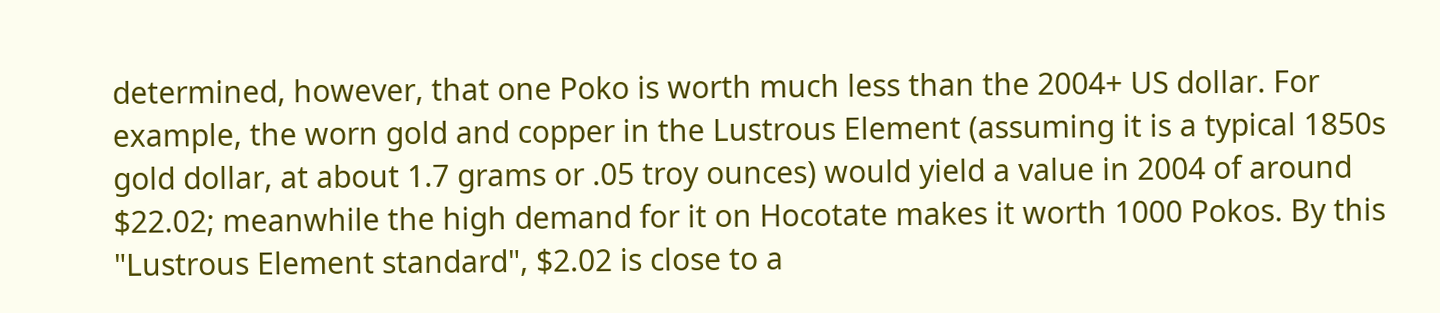determined, however, that one Poko is worth much less than the 2004+ US dollar. For example, the worn gold and copper in the Lustrous Element (assuming it is a typical 1850s gold dollar, at about 1.7 grams or .05 troy ounces) would yield a value in 2004 of around $22.02; meanwhile the high demand for it on Hocotate makes it worth 1000 Pokos. By this "Lustrous Element standard", $2.02 is close to a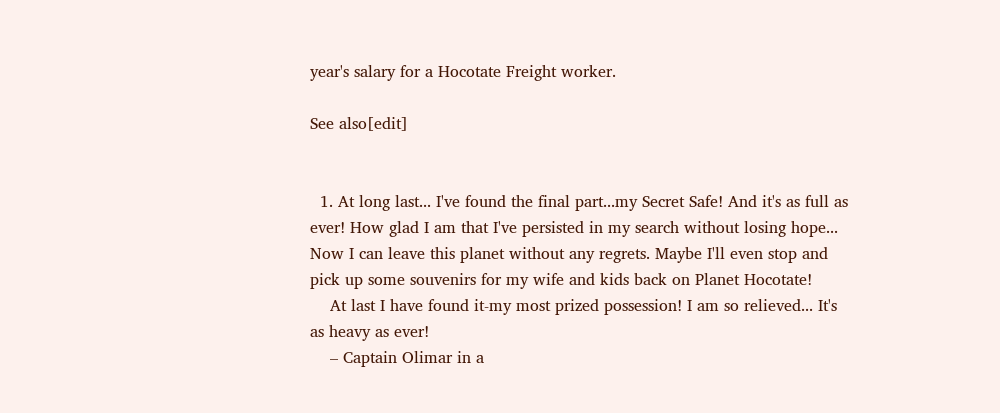year's salary for a Hocotate Freight worker.

See also[edit]


  1. At long last... I've found the final part...my Secret Safe! And it's as full as ever! How glad I am that I've persisted in my search without losing hope... Now I can leave this planet without any regrets. Maybe I'll even stop and pick up some souvenirs for my wife and kids back on Planet Hocotate!
    At last I have found it-my most prized possession! I am so relieved... It's as heavy as ever!
    – Captain Olimar in a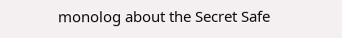monolog about the Secret Safe